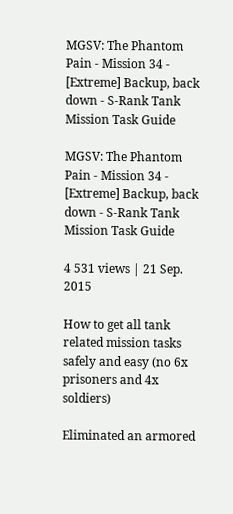MGSV: The Phantom Pain - Mission 34 - [Extreme] Backup, back down - S-Rank Tank Mission Task Guide

MGSV: The Phantom Pain - Mission 34 - [Extreme] Backup, back down - S-Rank Tank Mission Task Guide

4 531 views | 21 Sep. 2015

How to get all tank related mission tasks safely and easy (no 6x prisoners and 4x soldiers)

Eliminated an armored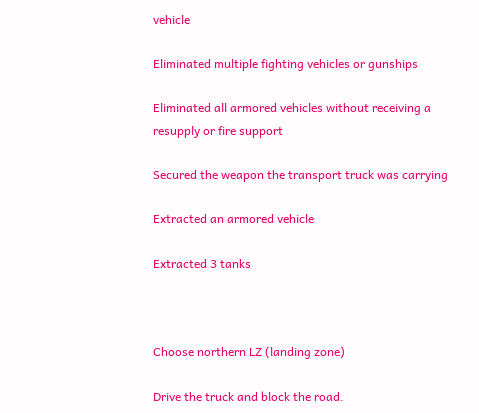vehicle

Eliminated multiple fighting vehicles or gunships

Eliminated all armored vehicles without receiving a resupply or fire support

Secured the weapon the transport truck was carrying

Extracted an armored vehicle

Extracted 3 tanks



Choose northern LZ (landing zone)

Drive the truck and block the road.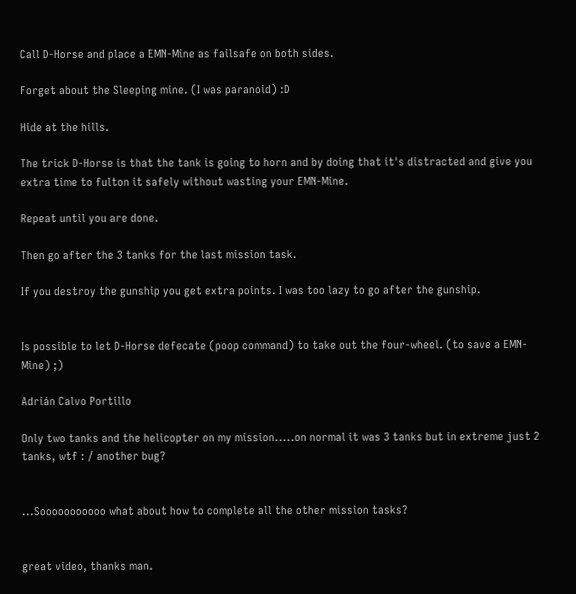Call D-Horse and place a EMN-Mine as failsafe on both sides.

Forget about the Sleeping mine. (I was paranoid) :D

Hide at the hills.

The trick D-Horse is that the tank is going to horn and by doing that it's distracted and give you extra time to fulton it safely without wasting your EMN-Mine.

Repeat until you are done.

Then go after the 3 tanks for the last mission task.

If you destroy the gunship you get extra points. I was too lazy to go after the gunship.


Is possible to let D-Horse defecate (poop command) to take out the four-wheel. (to save a EMN-Mine) ;)

Adrián Calvo Portillo

Only two tanks and the helicopter on my mission.....on normal it was 3 tanks but in extreme just 2 tanks, wtf : / another bug?


...Sooooooooooo what about how to complete all the other mission tasks?


great video, thanks man.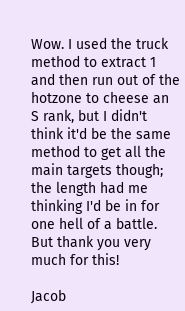Wow. I used the truck method to extract 1 and then run out of the hotzone to cheese an S rank, but I didn't think it'd be the same method to get all the main targets though; the length had me thinking I'd be in for one hell of a battle. But thank you very much for this!

Jacob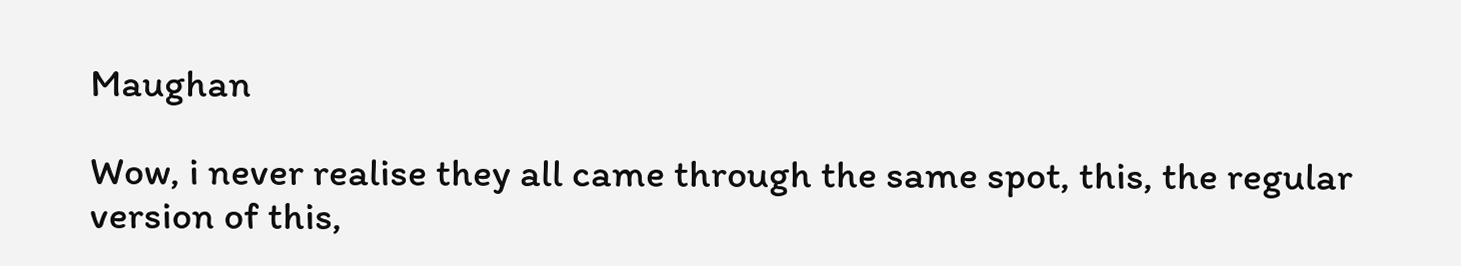Maughan

Wow, i never realise they all came through the same spot, this, the regular version of this,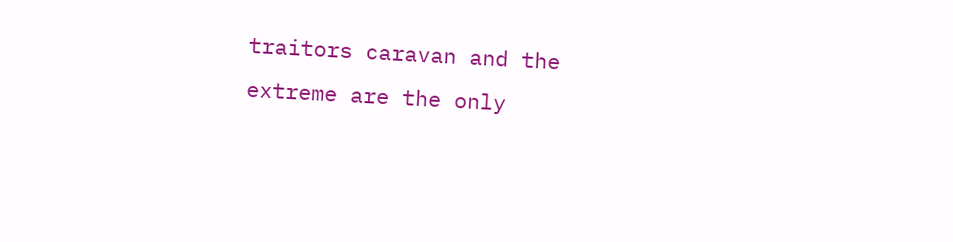traitors caravan and the extreme are the only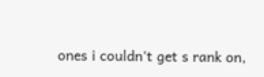ones i couldn't get s rank on,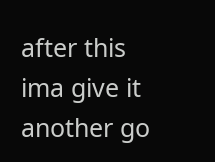after this ima give it another go